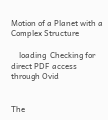Motion of a Planet with a Complex Structure

    loading  Checking for direct PDF access through Ovid


The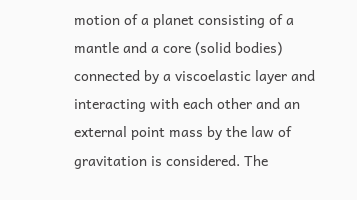motion of a planet consisting of a mantle and a core (solid bodies) connected by a viscoelastic layer and interacting with each other and an external point mass by the law of gravitation is considered. The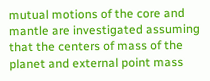mutual motions of the core and mantle are investigated assuming that the centers of mass of the planet and external point mass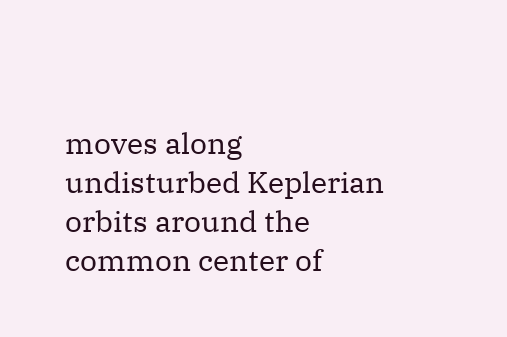moves along undisturbed Keplerian orbits around the common center of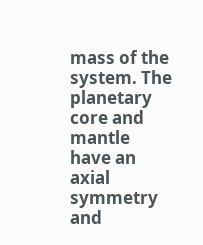mass of the system. The planetary core and mantle have an axial symmetry and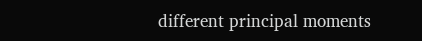different principal moments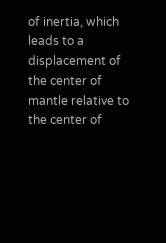of inertia, which leads to a displacement of the center of mantle relative to the center of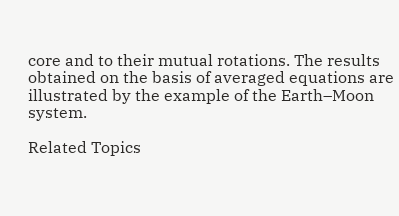core and to their mutual rotations. The results obtained on the basis of averaged equations are illustrated by the example of the Earth–Moon system.

Related Topics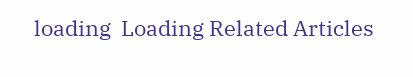loading  Loading Related Articles